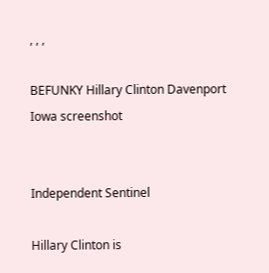, , ,

BEFUNKY Hillary Clinton Davenport Iowa screenshot


Independent Sentinel

Hillary Clinton is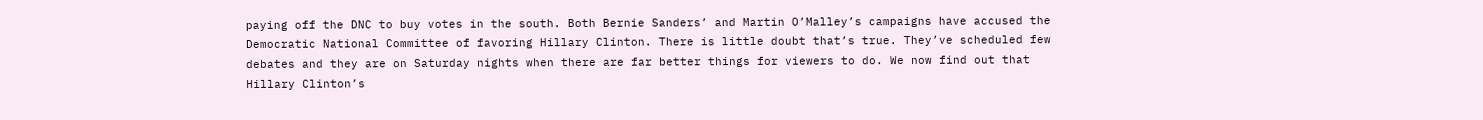paying off the DNC to buy votes in the south. Both Bernie Sanders’ and Martin O’Malley’s campaigns have accused the Democratic National Committee of favoring Hillary Clinton. There is little doubt that’s true. They’ve scheduled few debates and they are on Saturday nights when there are far better things for viewers to do. We now find out that Hillary Clinton’s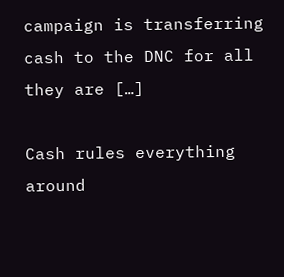campaign is transferring cash to the DNC for all they are […]

Cash rules everything around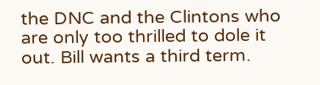the DNC and the Clintons who are only too thrilled to dole it out. Bill wants a third term.